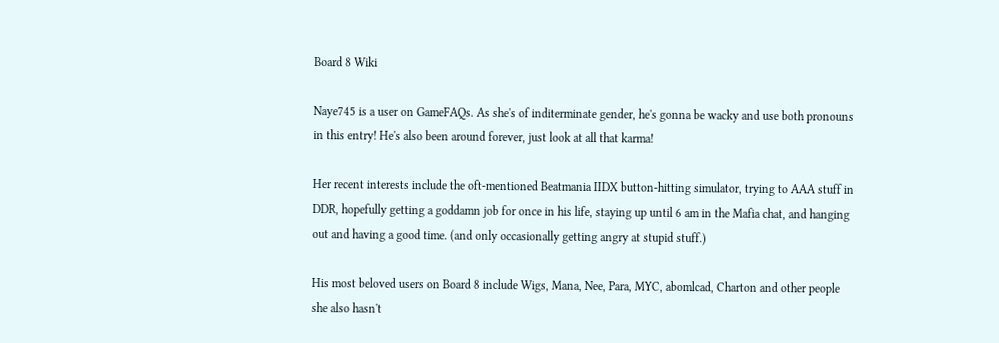Board 8 Wiki

Naye745 is a user on GameFAQs. As she's of inditerminate gender, he's gonna be wacky and use both pronouns in this entry! He's also been around forever, just look at all that karma!

Her recent interests include the oft-mentioned Beatmania IIDX button-hitting simulator, trying to AAA stuff in DDR, hopefully getting a goddamn job for once in his life, staying up until 6 am in the Mafia chat, and hanging out and having a good time. (and only occasionally getting angry at stupid stuff.)

His most beloved users on Board 8 include Wigs, Mana, Nee, Para, MYC, abomlcad, Charton and other people she also hasn't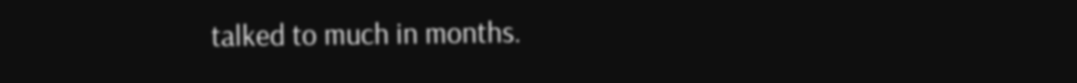talked to much in months.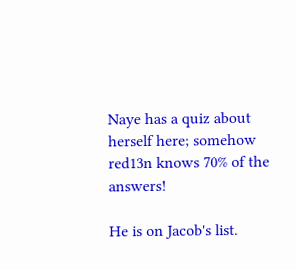Naye has a quiz about herself here; somehow red13n knows 70% of the answers!

He is on Jacob's list.